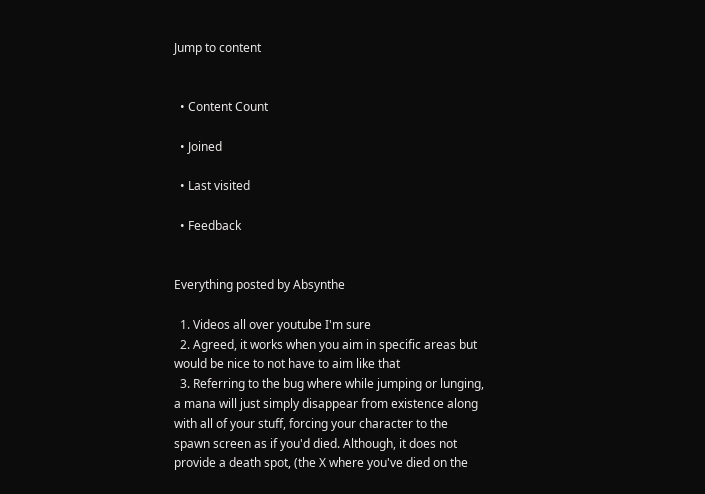Jump to content


  • Content Count

  • Joined

  • Last visited

  • Feedback


Everything posted by Absynthe

  1. Videos all over youtube I'm sure
  2. Agreed, it works when you aim in specific areas but would be nice to not have to aim like that
  3. Referring to the bug where while jumping or lunging, a mana will just simply disappear from existence along with all of your stuff, forcing your character to the spawn screen as if you'd died. Although, it does not provide a death spot, (the X where you've died on the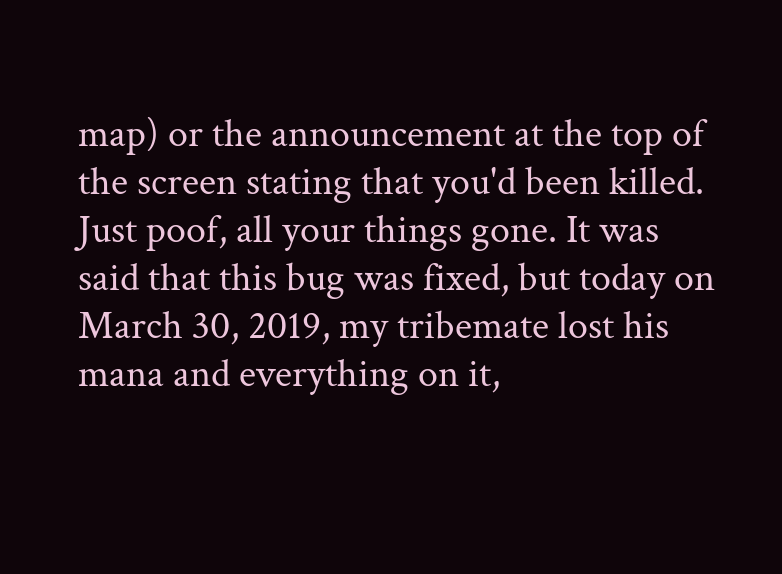map) or the announcement at the top of the screen stating that you'd been killed. Just poof, all your things gone. It was said that this bug was fixed, but today on March 30, 2019, my tribemate lost his mana and everything on it,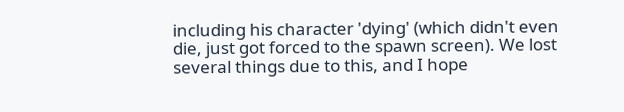including his character 'dying' (which didn't even die, just got forced to the spawn screen). We lost several things due to this, and I hope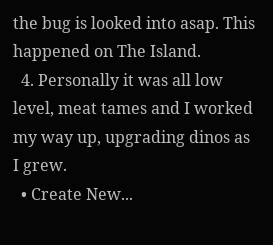the bug is looked into asap. This happened on The Island.
  4. Personally it was all low level, meat tames and I worked my way up, upgrading dinos as I grew.
  • Create New...